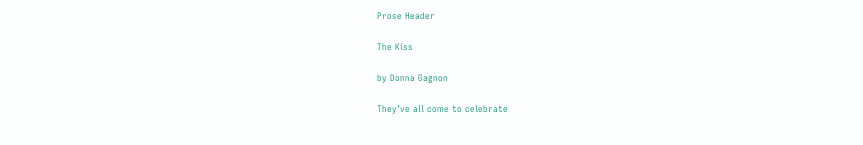Prose Header

The Kiss

by Donna Gagnon

They’ve all come to celebrate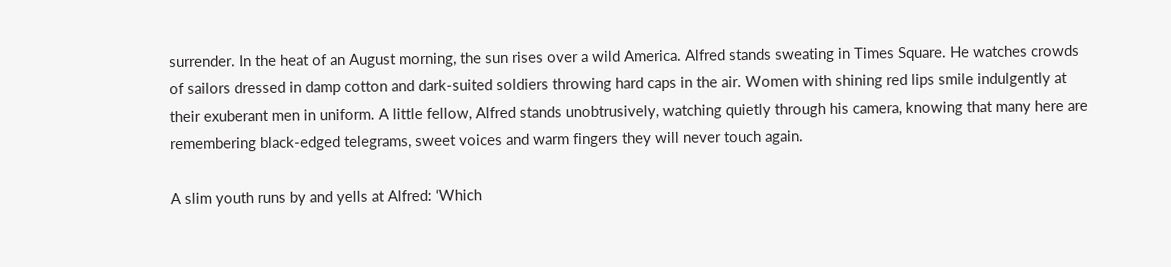surrender. In the heat of an August morning, the sun rises over a wild America. Alfred stands sweating in Times Square. He watches crowds of sailors dressed in damp cotton and dark-suited soldiers throwing hard caps in the air. Women with shining red lips smile indulgently at their exuberant men in uniform. A little fellow, Alfred stands unobtrusively, watching quietly through his camera, knowing that many here are remembering black-edged telegrams, sweet voices and warm fingers they will never touch again.

A slim youth runs by and yells at Alfred: ‘Which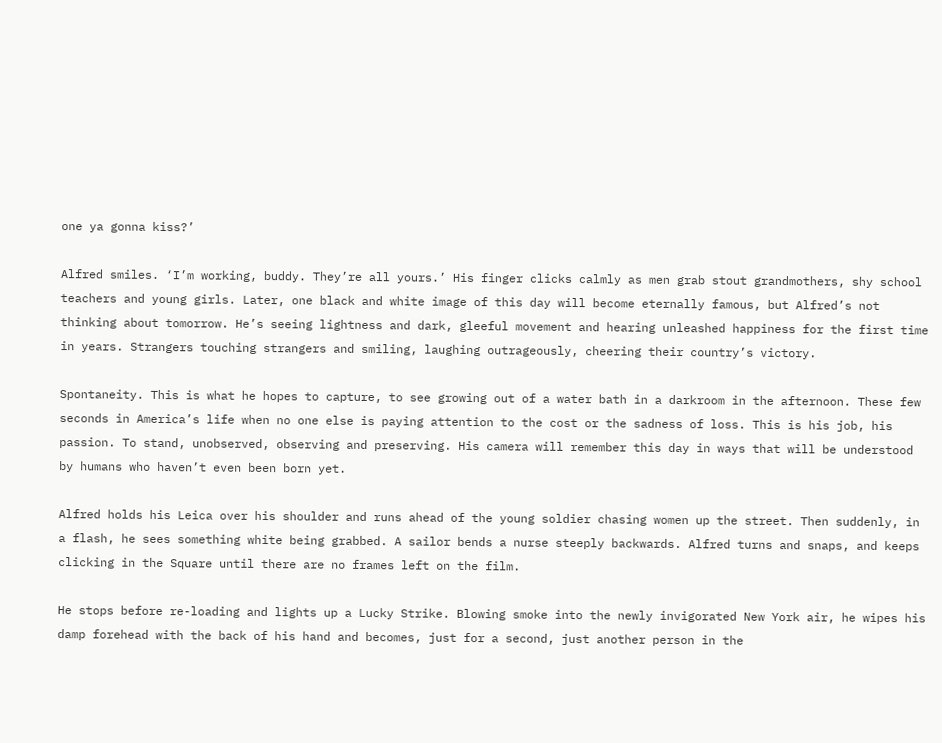one ya gonna kiss?’

Alfred smiles. ‘I’m working, buddy. They’re all yours.’ His finger clicks calmly as men grab stout grandmothers, shy school teachers and young girls. Later, one black and white image of this day will become eternally famous, but Alfred’s not thinking about tomorrow. He’s seeing lightness and dark, gleeful movement and hearing unleashed happiness for the first time in years. Strangers touching strangers and smiling, laughing outrageously, cheering their country’s victory.

Spontaneity. This is what he hopes to capture, to see growing out of a water bath in a darkroom in the afternoon. These few seconds in America’s life when no one else is paying attention to the cost or the sadness of loss. This is his job, his passion. To stand, unobserved, observing and preserving. His camera will remember this day in ways that will be understood by humans who haven’t even been born yet.

Alfred holds his Leica over his shoulder and runs ahead of the young soldier chasing women up the street. Then suddenly, in a flash, he sees something white being grabbed. A sailor bends a nurse steeply backwards. Alfred turns and snaps, and keeps clicking in the Square until there are no frames left on the film.

He stops before re-loading and lights up a Lucky Strike. Blowing smoke into the newly invigorated New York air, he wipes his damp forehead with the back of his hand and becomes, just for a second, just another person in the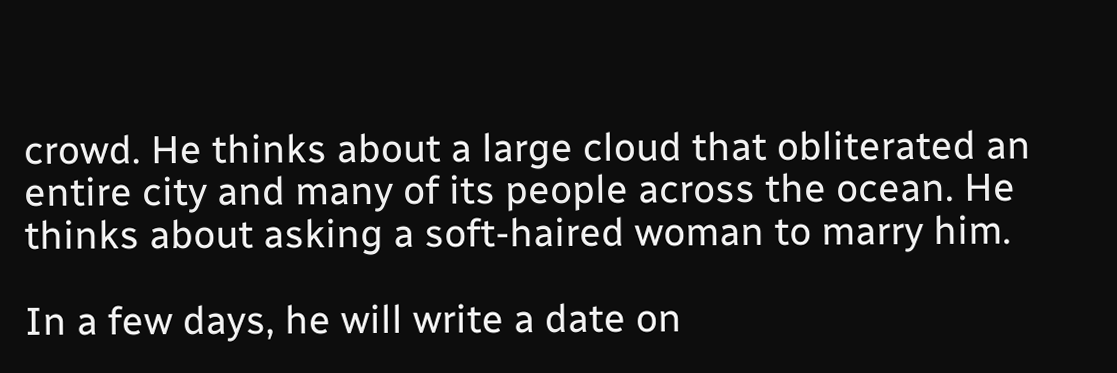crowd. He thinks about a large cloud that obliterated an entire city and many of its people across the ocean. He thinks about asking a soft-haired woman to marry him.

In a few days, he will write a date on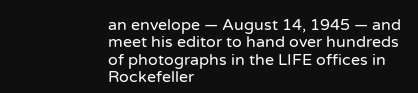an envelope — August 14, 1945 — and meet his editor to hand over hundreds of photographs in the LIFE offices in Rockefeller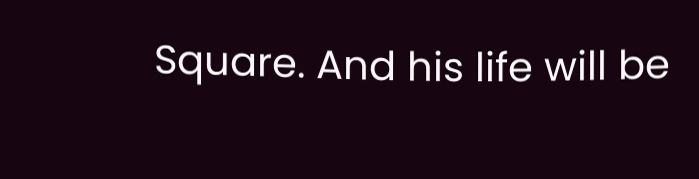Square. And his life will be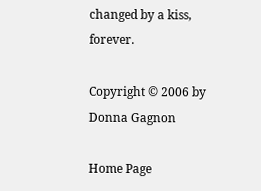changed by a kiss, forever.

Copyright © 2006 by Donna Gagnon

Home Page